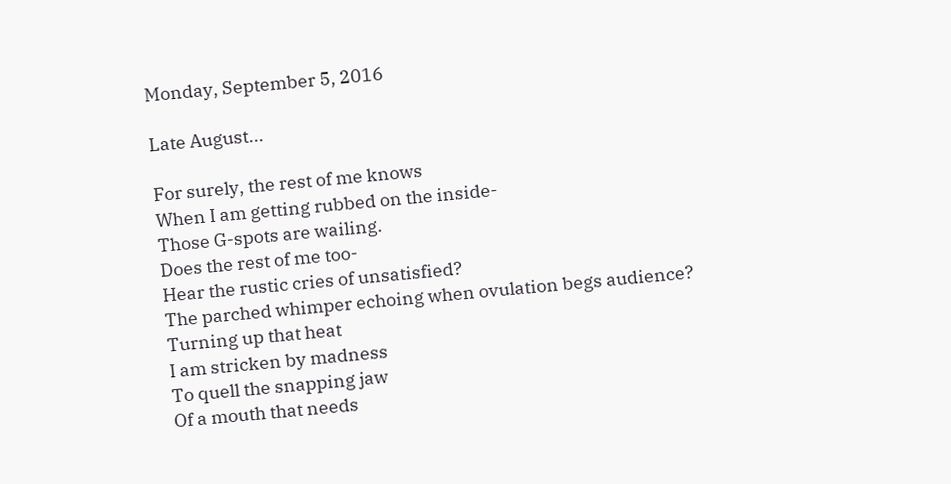Monday, September 5, 2016

Late August...

For surely, the rest of me knows
When I am getting rubbed on the inside-
Those G-spots are wailing.
Does the rest of me too-
Hear the rustic cries of unsatisfied?
The parched whimper echoing when ovulation begs audience?
Turning up that heat
I am stricken by madness
To quell the snapping jaw
Of a mouth that needs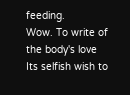feeding.
Wow. To write of the body's love
Its selfish wish to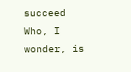succeed
Who, I wonder, is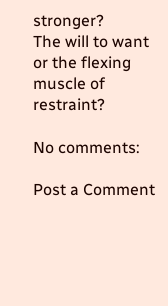stronger?
The will to want or the flexing muscle of restraint?

No comments:

Post a Comment